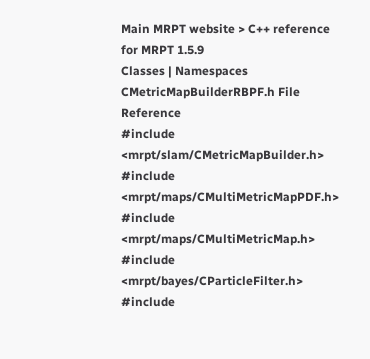Main MRPT website > C++ reference for MRPT 1.5.9
Classes | Namespaces
CMetricMapBuilderRBPF.h File Reference
#include <mrpt/slam/CMetricMapBuilder.h>
#include <mrpt/maps/CMultiMetricMapPDF.h>
#include <mrpt/maps/CMultiMetricMap.h>
#include <mrpt/bayes/CParticleFilter.h>
#include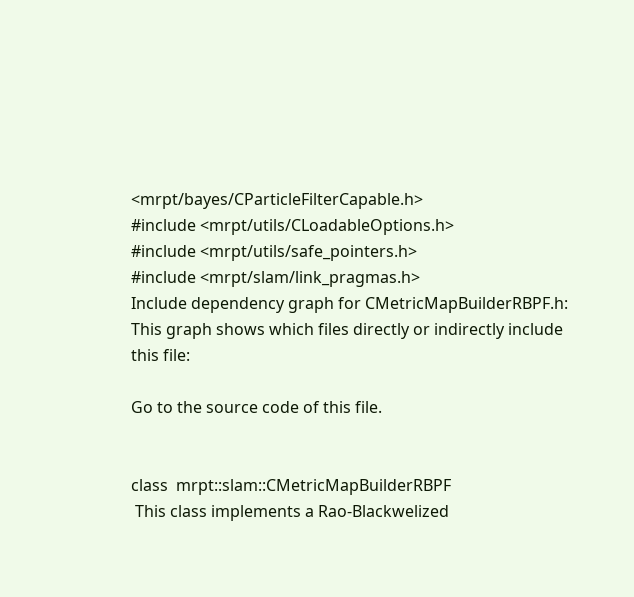<mrpt/bayes/CParticleFilterCapable.h>
#include <mrpt/utils/CLoadableOptions.h>
#include <mrpt/utils/safe_pointers.h>
#include <mrpt/slam/link_pragmas.h>
Include dependency graph for CMetricMapBuilderRBPF.h:
This graph shows which files directly or indirectly include this file:

Go to the source code of this file.


class  mrpt::slam::CMetricMapBuilderRBPF
 This class implements a Rao-Blackwelized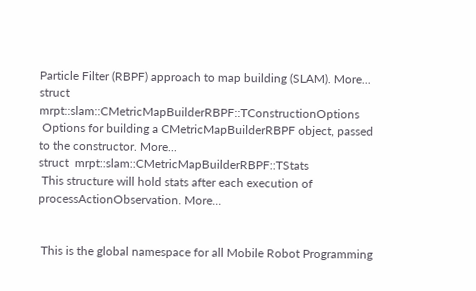Particle Filter (RBPF) approach to map building (SLAM). More...
struct  mrpt::slam::CMetricMapBuilderRBPF::TConstructionOptions
 Options for building a CMetricMapBuilderRBPF object, passed to the constructor. More...
struct  mrpt::slam::CMetricMapBuilderRBPF::TStats
 This structure will hold stats after each execution of processActionObservation. More...


 This is the global namespace for all Mobile Robot Programming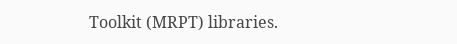Toolkit (MRPT) libraries.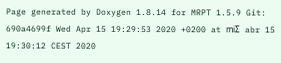Page generated by Doxygen 1.8.14 for MRPT 1.5.9 Git: 690a4699f Wed Apr 15 19:29:53 2020 +0200 at miƩ abr 15 19:30:12 CEST 2020